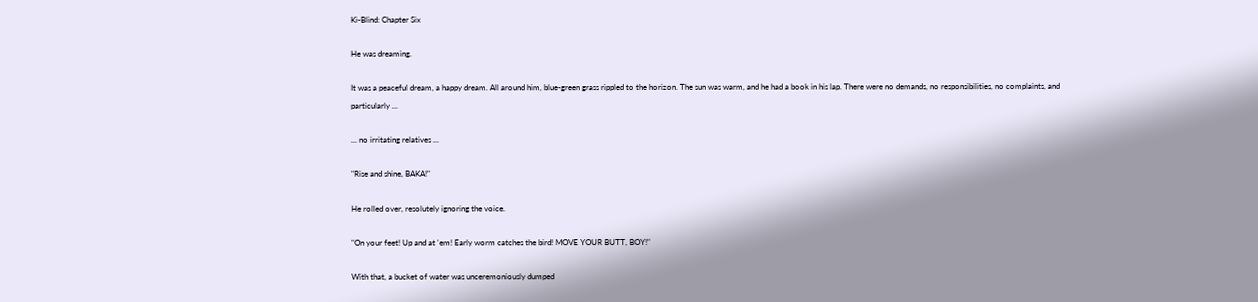Ki-Blind: Chapter Six

He was dreaming.

It was a peaceful dream, a happy dream. All around him, blue-green grass rippled to the horizon. The sun was warm, and he had a book in his lap. There were no demands, no responsibilities, no complaints, and particularly ...

... no irritating relatives ...

"Rise and shine, BAKA!"

He rolled over, resolutely ignoring the voice.

"On your feet! Up and at 'em! Early worm catches the bird! MOVE YOUR BUTT, BOY!"

With that, a bucket of water was unceremoniously dumped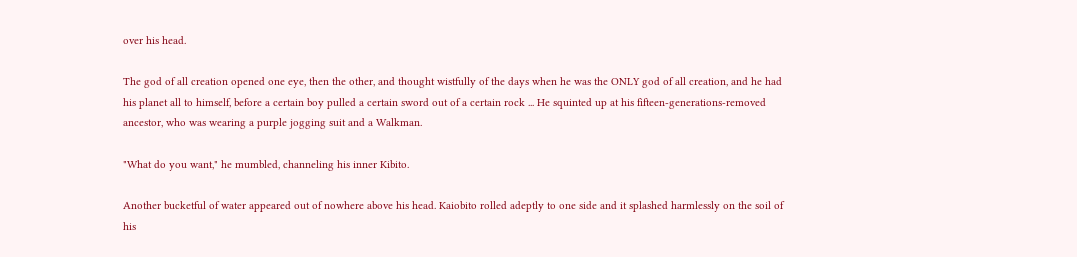over his head.

The god of all creation opened one eye, then the other, and thought wistfully of the days when he was the ONLY god of all creation, and he had his planet all to himself, before a certain boy pulled a certain sword out of a certain rock ... He squinted up at his fifteen-generations-removed ancestor, who was wearing a purple jogging suit and a Walkman.

"What do you want," he mumbled, channeling his inner Kibito.

Another bucketful of water appeared out of nowhere above his head. Kaiobito rolled adeptly to one side and it splashed harmlessly on the soil of his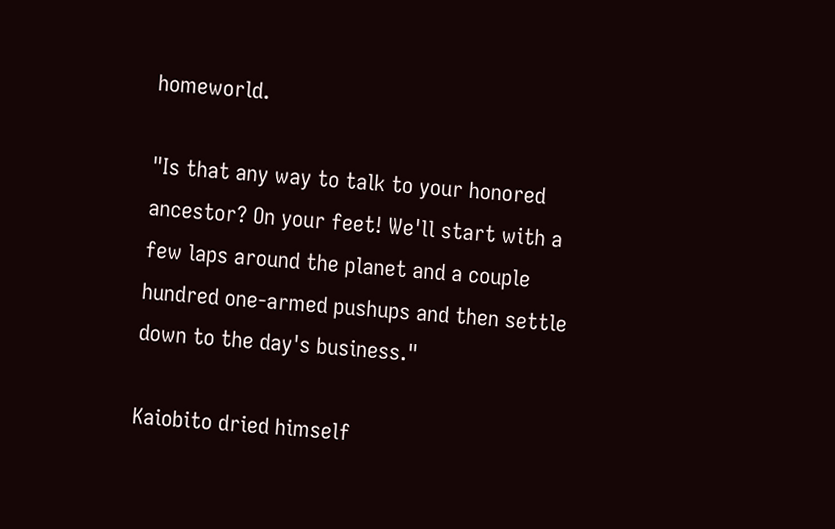homeworld.

"Is that any way to talk to your honored ancestor? On your feet! We'll start with a few laps around the planet and a couple hundred one-armed pushups and then settle down to the day's business."

Kaiobito dried himself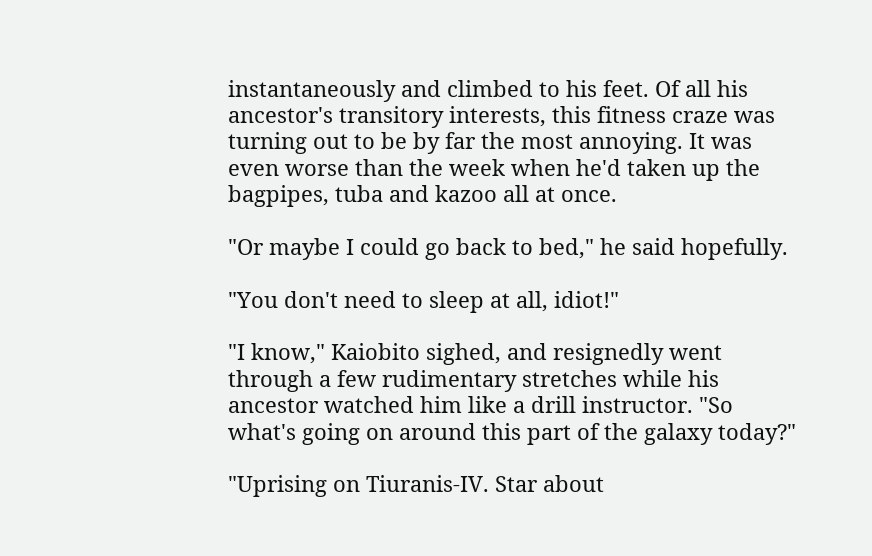instantaneously and climbed to his feet. Of all his ancestor's transitory interests, this fitness craze was turning out to be by far the most annoying. It was even worse than the week when he'd taken up the bagpipes, tuba and kazoo all at once.

"Or maybe I could go back to bed," he said hopefully.

"You don't need to sleep at all, idiot!"

"I know," Kaiobito sighed, and resignedly went through a few rudimentary stretches while his ancestor watched him like a drill instructor. "So what's going on around this part of the galaxy today?"

"Uprising on Tiuranis-IV. Star about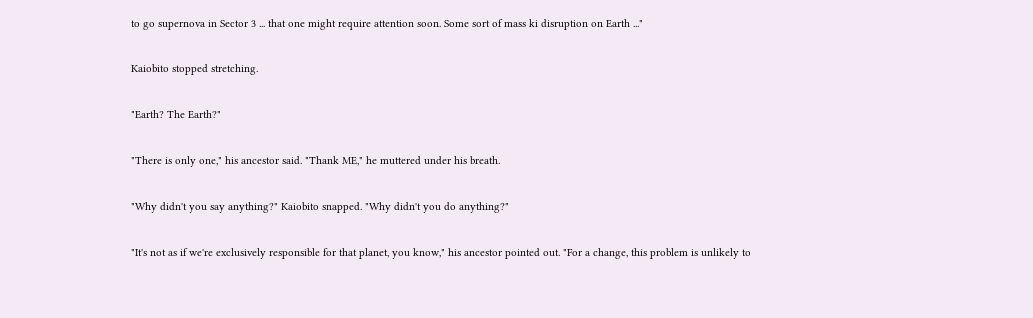to go supernova in Sector 3 ... that one might require attention soon. Some sort of mass ki disruption on Earth ..."

Kaiobito stopped stretching.

"Earth? The Earth?"

"There is only one," his ancestor said. "Thank ME," he muttered under his breath.

"Why didn't you say anything?" Kaiobito snapped. "Why didn't you do anything?"

"It's not as if we're exclusively responsible for that planet, you know," his ancestor pointed out. "For a change, this problem is unlikely to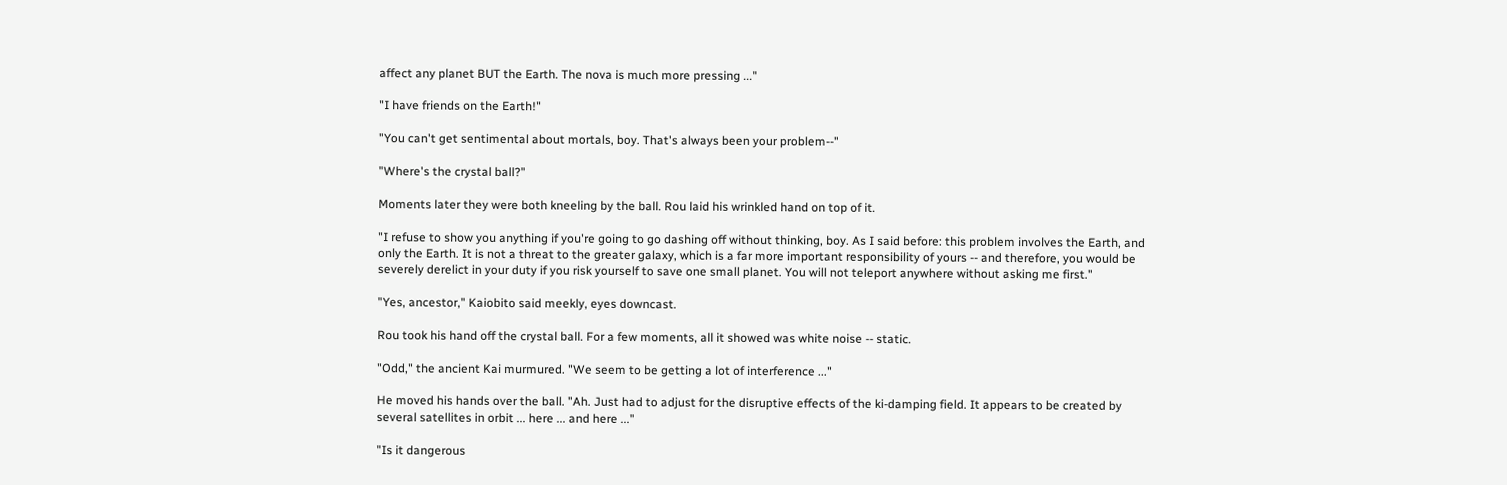affect any planet BUT the Earth. The nova is much more pressing ..."

"I have friends on the Earth!"

"You can't get sentimental about mortals, boy. That's always been your problem--"

"Where's the crystal ball?"

Moments later they were both kneeling by the ball. Rou laid his wrinkled hand on top of it.

"I refuse to show you anything if you're going to go dashing off without thinking, boy. As I said before: this problem involves the Earth, and only the Earth. It is not a threat to the greater galaxy, which is a far more important responsibility of yours -- and therefore, you would be severely derelict in your duty if you risk yourself to save one small planet. You will not teleport anywhere without asking me first."

"Yes, ancestor," Kaiobito said meekly, eyes downcast.

Rou took his hand off the crystal ball. For a few moments, all it showed was white noise -- static.

"Odd," the ancient Kai murmured. "We seem to be getting a lot of interference ..."

He moved his hands over the ball. "Ah. Just had to adjust for the disruptive effects of the ki-damping field. It appears to be created by several satellites in orbit ... here ... and here ..."

"Is it dangerous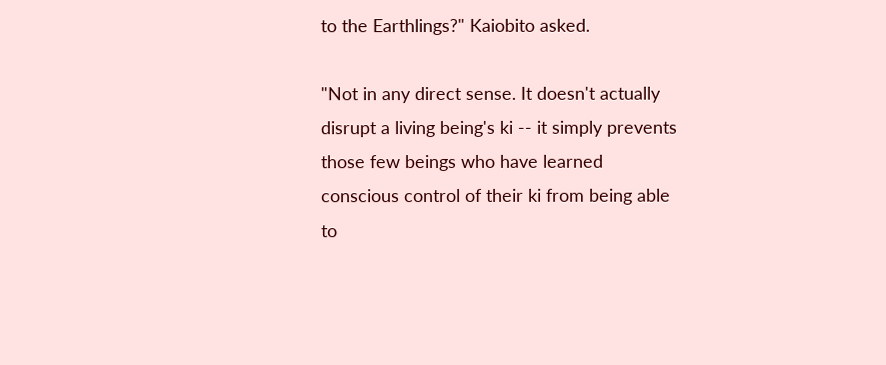to the Earthlings?" Kaiobito asked.

"Not in any direct sense. It doesn't actually disrupt a living being's ki -- it simply prevents those few beings who have learned conscious control of their ki from being able to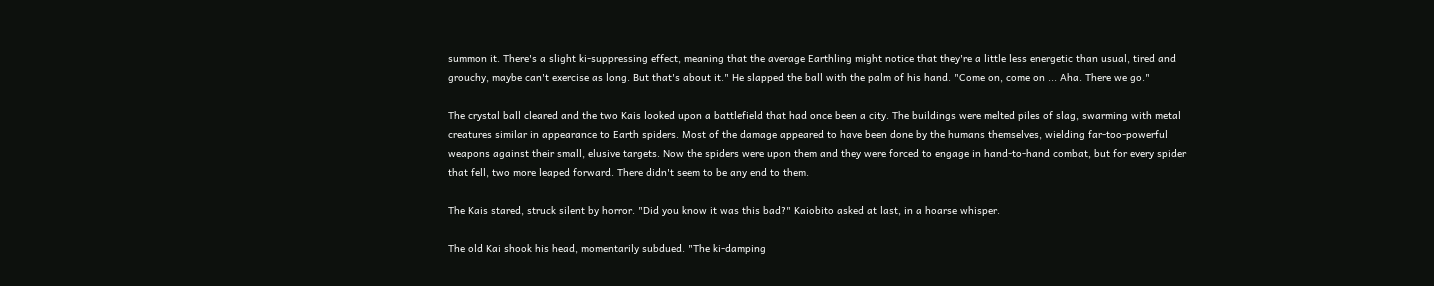summon it. There's a slight ki-suppressing effect, meaning that the average Earthling might notice that they're a little less energetic than usual, tired and grouchy, maybe can't exercise as long. But that's about it." He slapped the ball with the palm of his hand. "Come on, come on ... Aha. There we go."

The crystal ball cleared and the two Kais looked upon a battlefield that had once been a city. The buildings were melted piles of slag, swarming with metal creatures similar in appearance to Earth spiders. Most of the damage appeared to have been done by the humans themselves, wielding far-too-powerful weapons against their small, elusive targets. Now the spiders were upon them and they were forced to engage in hand-to-hand combat, but for every spider that fell, two more leaped forward. There didn't seem to be any end to them.

The Kais stared, struck silent by horror. "Did you know it was this bad?" Kaiobito asked at last, in a hoarse whisper.

The old Kai shook his head, momentarily subdued. "The ki-damping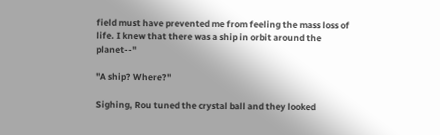field must have prevented me from feeling the mass loss of life. I knew that there was a ship in orbit around the planet--"

"A ship? Where?"

Sighing, Rou tuned the crystal ball and they looked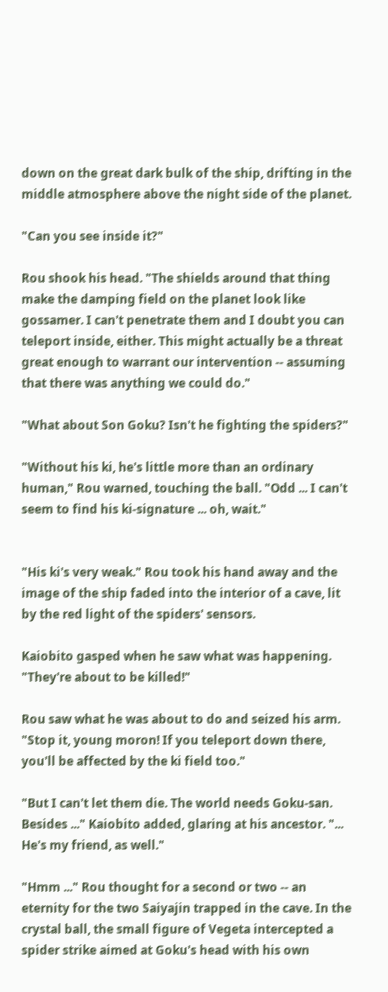down on the great dark bulk of the ship, drifting in the middle atmosphere above the night side of the planet.

"Can you see inside it?"

Rou shook his head. "The shields around that thing make the damping field on the planet look like gossamer. I can't penetrate them and I doubt you can teleport inside, either. This might actually be a threat great enough to warrant our intervention -- assuming that there was anything we could do."

"What about Son Goku? Isn't he fighting the spiders?"

"Without his ki, he's little more than an ordinary human," Rou warned, touching the ball. "Odd ... I can't seem to find his ki-signature ... oh, wait."


"His ki's very weak." Rou took his hand away and the image of the ship faded into the interior of a cave, lit by the red light of the spiders' sensors.

Kaiobito gasped when he saw what was happening. "They're about to be killed!"

Rou saw what he was about to do and seized his arm. "Stop it, young moron! If you teleport down there, you'll be affected by the ki field too."

"But I can't let them die. The world needs Goku-san. Besides ..." Kaiobito added, glaring at his ancestor. "... He's my friend, as well."

"Hmm ..." Rou thought for a second or two -- an eternity for the two Saiyajin trapped in the cave. In the crystal ball, the small figure of Vegeta intercepted a spider strike aimed at Goku's head with his own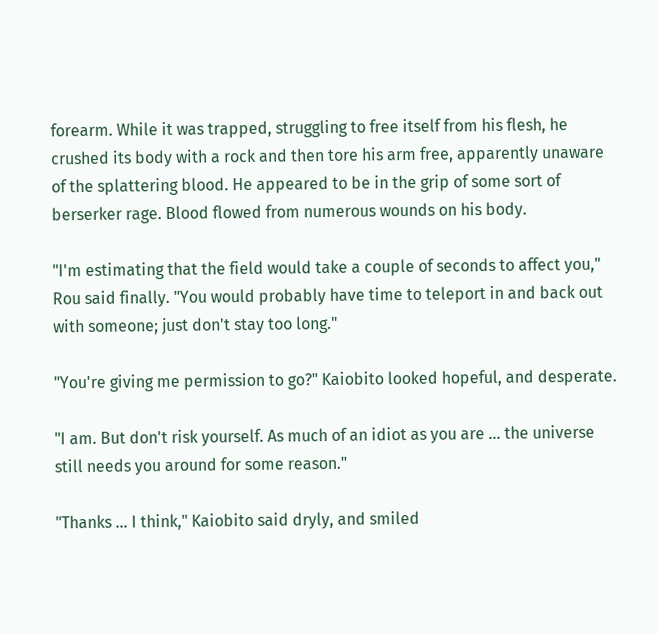forearm. While it was trapped, struggling to free itself from his flesh, he crushed its body with a rock and then tore his arm free, apparently unaware of the splattering blood. He appeared to be in the grip of some sort of berserker rage. Blood flowed from numerous wounds on his body.

"I'm estimating that the field would take a couple of seconds to affect you," Rou said finally. "You would probably have time to teleport in and back out with someone; just don't stay too long."

"You're giving me permission to go?" Kaiobito looked hopeful, and desperate.

"I am. But don't risk yourself. As much of an idiot as you are ... the universe still needs you around for some reason."

"Thanks ... I think," Kaiobito said dryly, and smiled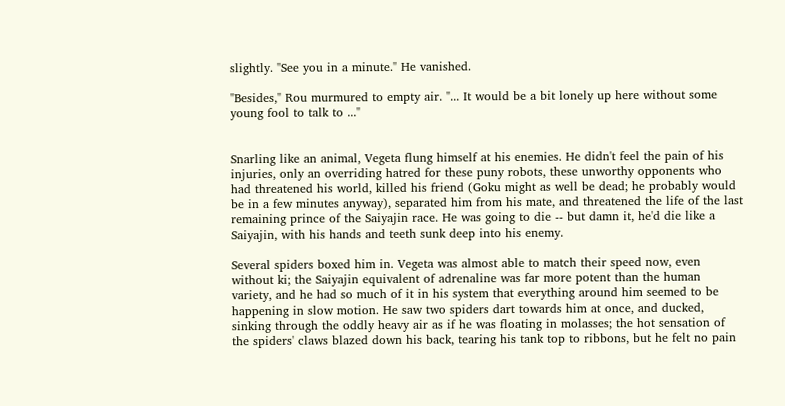slightly. "See you in a minute." He vanished.

"Besides," Rou murmured to empty air. "... It would be a bit lonely up here without some young fool to talk to ..."


Snarling like an animal, Vegeta flung himself at his enemies. He didn't feel the pain of his injuries, only an overriding hatred for these puny robots, these unworthy opponents who had threatened his world, killed his friend (Goku might as well be dead; he probably would be in a few minutes anyway), separated him from his mate, and threatened the life of the last remaining prince of the Saiyajin race. He was going to die -- but damn it, he'd die like a Saiyajin, with his hands and teeth sunk deep into his enemy.

Several spiders boxed him in. Vegeta was almost able to match their speed now, even without ki; the Saiyajin equivalent of adrenaline was far more potent than the human variety, and he had so much of it in his system that everything around him seemed to be happening in slow motion. He saw two spiders dart towards him at once, and ducked, sinking through the oddly heavy air as if he was floating in molasses; the hot sensation of the spiders' claws blazed down his back, tearing his tank top to ribbons, but he felt no pain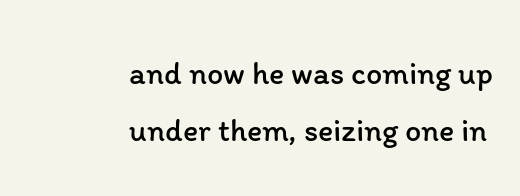and now he was coming up under them, seizing one in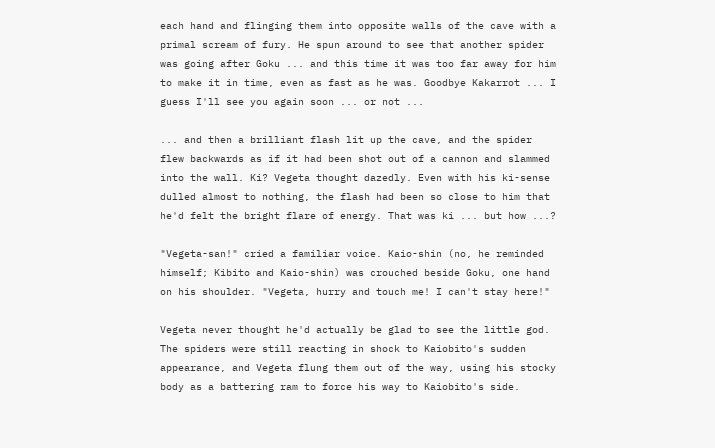each hand and flinging them into opposite walls of the cave with a primal scream of fury. He spun around to see that another spider was going after Goku ... and this time it was too far away for him to make it in time, even as fast as he was. Goodbye Kakarrot ... I guess I'll see you again soon ... or not ...

... and then a brilliant flash lit up the cave, and the spider flew backwards as if it had been shot out of a cannon and slammed into the wall. Ki? Vegeta thought dazedly. Even with his ki-sense dulled almost to nothing, the flash had been so close to him that he'd felt the bright flare of energy. That was ki ... but how ...?

"Vegeta-san!" cried a familiar voice. Kaio-shin (no, he reminded himself; Kibito and Kaio-shin) was crouched beside Goku, one hand on his shoulder. "Vegeta, hurry and touch me! I can't stay here!"

Vegeta never thought he'd actually be glad to see the little god. The spiders were still reacting in shock to Kaiobito's sudden appearance, and Vegeta flung them out of the way, using his stocky body as a battering ram to force his way to Kaiobito's side.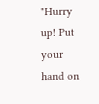"Hurry up! Put your hand on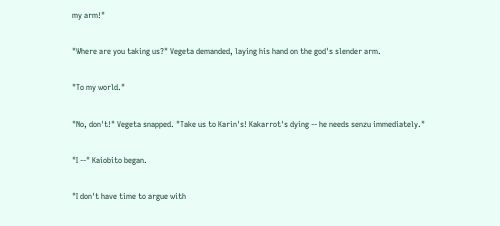my arm!"

"Where are you taking us?" Vegeta demanded, laying his hand on the god's slender arm.

"To my world."

"No, don't!" Vegeta snapped. "Take us to Karin's! Kakarrot's dying -- he needs senzu immediately."

"I --" Kaiobito began.

"I don't have time to argue with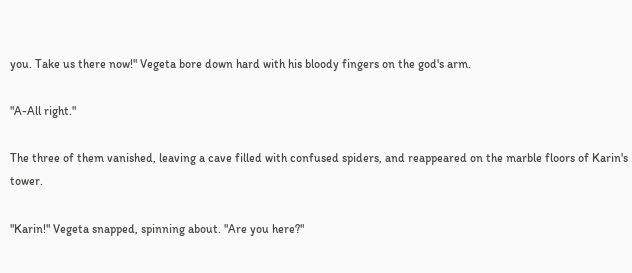you. Take us there now!" Vegeta bore down hard with his bloody fingers on the god's arm.

"A-All right."

The three of them vanished, leaving a cave filled with confused spiders, and reappeared on the marble floors of Karin's tower.

"Karin!" Vegeta snapped, spinning about. "Are you here?"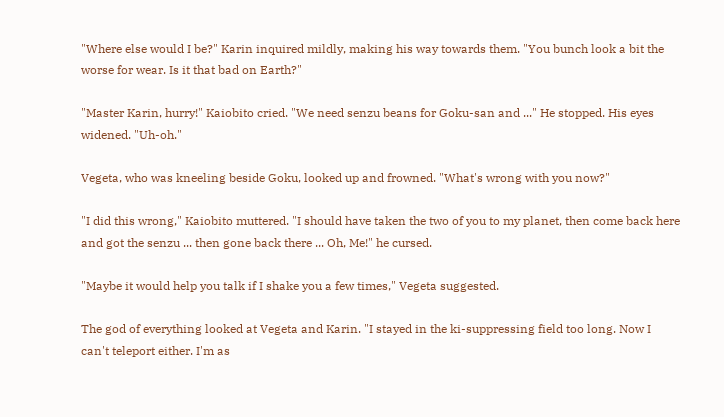"Where else would I be?" Karin inquired mildly, making his way towards them. "You bunch look a bit the worse for wear. Is it that bad on Earth?"

"Master Karin, hurry!" Kaiobito cried. "We need senzu beans for Goku-san and ..." He stopped. His eyes widened. "Uh-oh."

Vegeta, who was kneeling beside Goku, looked up and frowned. "What's wrong with you now?"

"I did this wrong," Kaiobito muttered. "I should have taken the two of you to my planet, then come back here and got the senzu ... then gone back there ... Oh, Me!" he cursed.

"Maybe it would help you talk if I shake you a few times," Vegeta suggested.

The god of everything looked at Vegeta and Karin. "I stayed in the ki-suppressing field too long. Now I can't teleport either. I'm as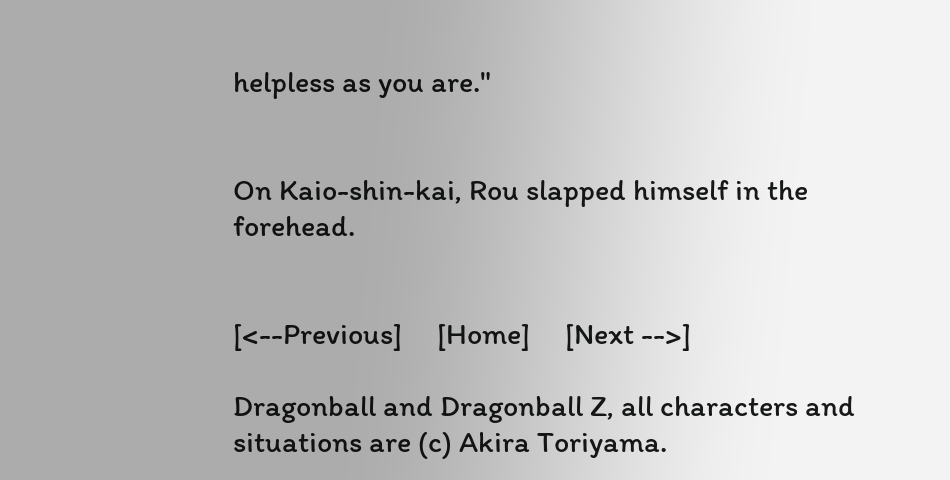helpless as you are."


On Kaio-shin-kai, Rou slapped himself in the forehead.


[<--Previous]     [Home]     [Next -->]

Dragonball and Dragonball Z, all characters and situations are (c) Akira Toriyama.